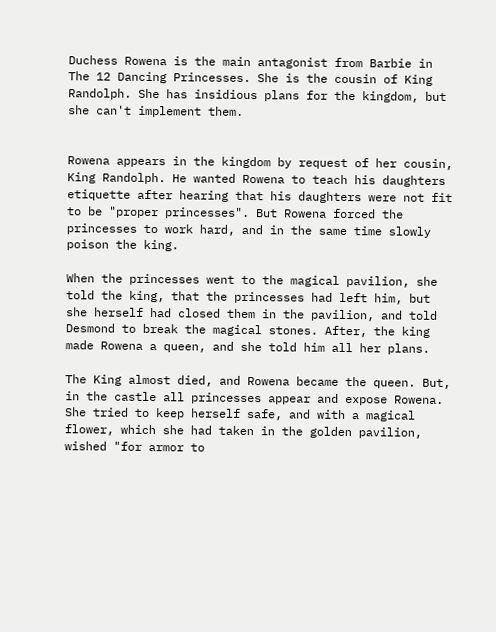Duchess Rowena is the main antagonist from Barbie in The 12 Dancing Princesses. She is the cousin of King Randolph. She has insidious plans for the kingdom, but she can't implement them.


Rowena appears in the kingdom by request of her cousin, King Randolph. He wanted Rowena to teach his daughters etiquette after hearing that his daughters were not fit to be "proper princesses". But Rowena forced the princesses to work hard, and in the same time slowly poison the king.

When the princesses went to the magical pavilion, she told the king, that the princesses had left him, but she herself had closed them in the pavilion, and told Desmond to break the magical stones. After, the king made Rowena a queen, and she told him all her plans.

The King almost died, and Rowena became the queen. But, in the castle all princesses appear and expose Rowena. She tried to keep herself safe, and with a magical flower, which she had taken in the golden pavilion, wished "for armor to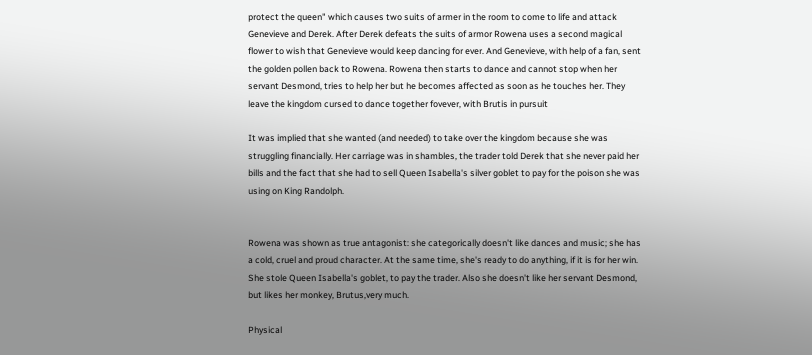protect the queen" which causes two suits of armer in the room to come to life and attack Genevieve and Derek. After Derek defeats the suits of armor Rowena uses a second magical flower to wish that Genevieve would keep dancing for ever. And Genevieve, with help of a fan, sent the golden pollen back to Rowena. Rowena then starts to dance and cannot stop when her servant Desmond, tries to help her but he becomes affected as soon as he touches her. They leave the kingdom cursed to dance together fovever, with Brutis in pursuit

It was implied that she wanted (and needed) to take over the kingdom because she was struggling financially. Her carriage was in shambles, the trader told Derek that she never paid her bills and the fact that she had to sell Queen Isabella's silver goblet to pay for the poison she was using on King Randolph.


Rowena was shown as true antagonist: she categorically doesn't like dances and music; she has a cold, cruel and proud character. At the same time, she's ready to do anything, if it is for her win. She stole Queen Isabella's goblet, to pay the trader. Also she doesn't like her servant Desmond, but likes her monkey, Brutus,very much.

Physical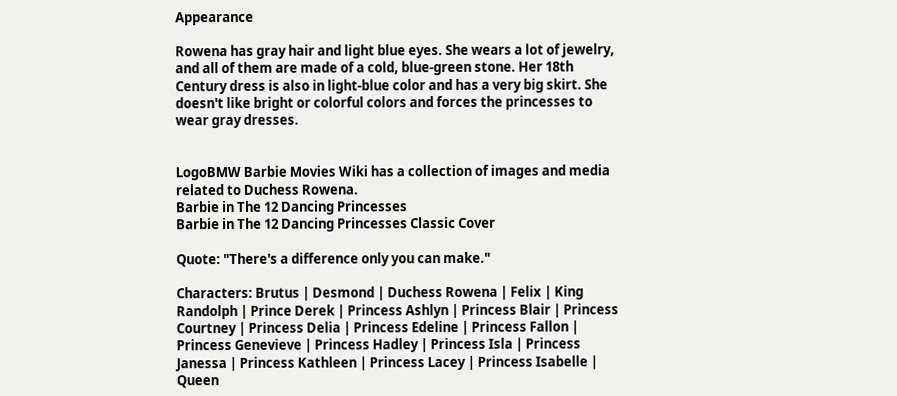Appearance

Rowena has gray hair and light blue eyes. She wears a lot of jewelry, and all of them are made of a cold, blue-green stone. Her 18th Century dress is also in light-blue color and has a very big skirt. She doesn't like bright or colorful colors and forces the princesses to wear gray dresses.


LogoBMW Barbie Movies Wiki has a collection of images and media related to Duchess Rowena.
Barbie in The 12 Dancing Princesses
Barbie in The 12 Dancing Princesses Classic Cover

Quote: "There's a difference only you can make."

Characters: Brutus | Desmond | Duchess Rowena | Felix | King Randolph | Prince Derek | Princess Ashlyn | Princess Blair | Princess Courtney | Princess Delia | Princess Edeline | Princess Fallon | Princess Genevieve | Princess Hadley | Princess Isla | Princess Janessa | Princess Kathleen | Princess Lacey | Princess Isabelle | Queen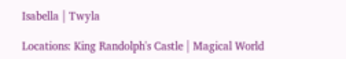Isabella | Twyla

Locations: King Randolph's Castle | Magical World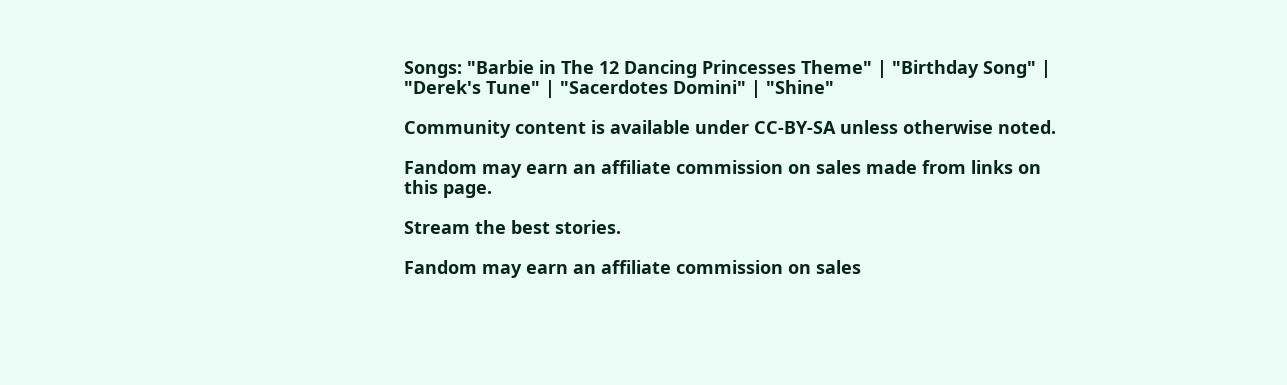Songs: "Barbie in The 12 Dancing Princesses Theme" | "Birthday Song" | "Derek's Tune" | "Sacerdotes Domini" | "Shine"

Community content is available under CC-BY-SA unless otherwise noted.

Fandom may earn an affiliate commission on sales made from links on this page.

Stream the best stories.

Fandom may earn an affiliate commission on sales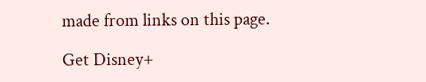made from links on this page.

Get Disney+